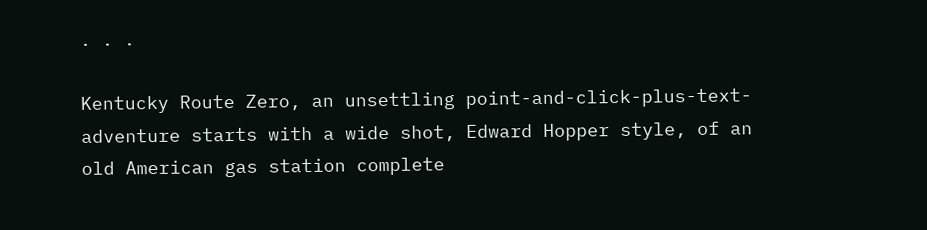. . .

Kentucky Route Zero, an unsettling point-and-click-plus-text-adventure starts with a wide shot, Edward Hopper style, of an old American gas station complete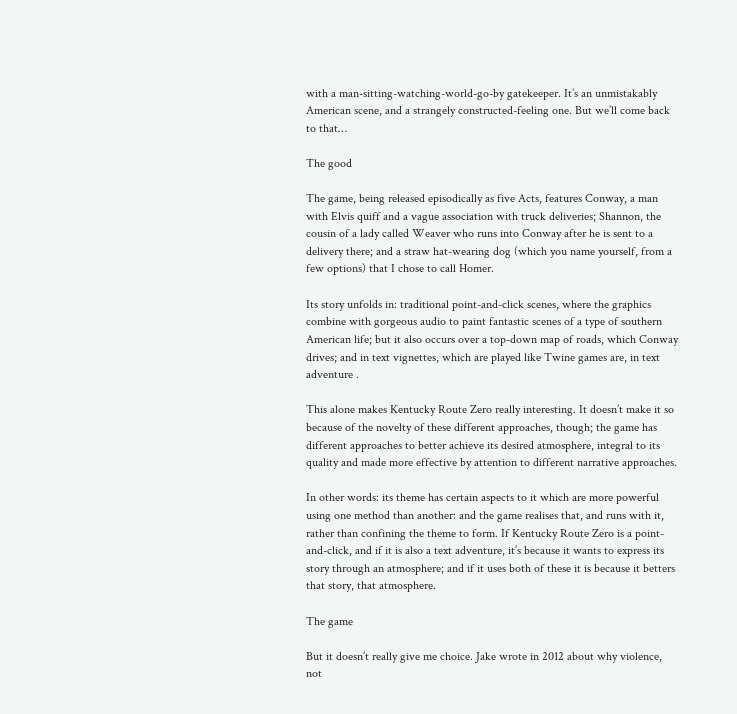with a man-sitting-watching-world-go-by gatekeeper. It’s an unmistakably American scene, and a strangely constructed-feeling one. But we’ll come back to that…

The good

The game, being released episodically as five Acts, features Conway, a man with Elvis quiff and a vague association with truck deliveries; Shannon, the cousin of a lady called Weaver who runs into Conway after he is sent to a delivery there; and a straw hat-wearing dog (which you name yourself, from a few options) that I chose to call Homer.

Its story unfolds in: traditional point-and-click scenes, where the graphics combine with gorgeous audio to paint fantastic scenes of a type of southern American life; but it also occurs over a top-down map of roads, which Conway drives; and in text vignettes, which are played like Twine games are, in text adventure .

This alone makes Kentucky Route Zero really interesting. It doesn’t make it so because of the novelty of these different approaches, though; the game has different approaches to better achieve its desired atmosphere, integral to its quality and made more effective by attention to different narrative approaches.

In other words: its theme has certain aspects to it which are more powerful using one method than another: and the game realises that, and runs with it, rather than confining the theme to form. If Kentucky Route Zero is a point-and-click, and if it is also a text adventure, it’s because it wants to express its story through an atmosphere; and if it uses both of these it is because it betters that story, that atmosphere.

The game

But it doesn’t really give me choice. Jake wrote in 2012 about why violence, not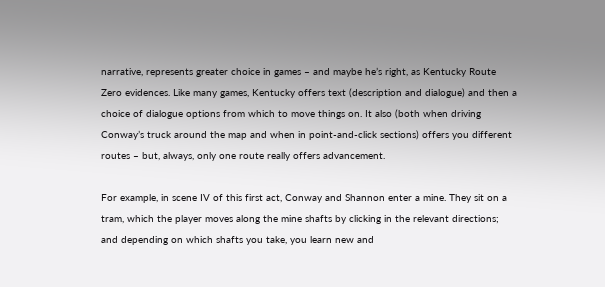narrative, represents greater choice in games – and maybe he’s right, as Kentucky Route Zero evidences. Like many games, Kentucky offers text (description and dialogue) and then a choice of dialogue options from which to move things on. It also (both when driving Conway’s truck around the map and when in point-and-click sections) offers you different routes – but, always, only one route really offers advancement.

For example, in scene IV of this first act, Conway and Shannon enter a mine. They sit on a tram, which the player moves along the mine shafts by clicking in the relevant directions; and depending on which shafts you take, you learn new and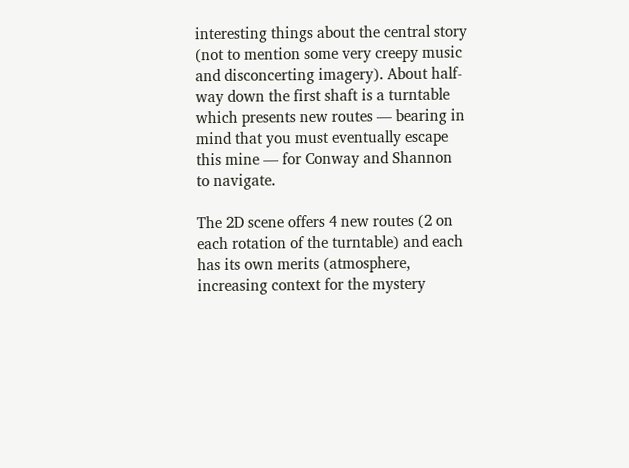interesting things about the central story (not to mention some very creepy music and disconcerting imagery). About half-way down the first shaft is a turntable  which presents new routes — bearing in mind that you must eventually escape this mine — for Conway and Shannon to navigate.

The 2D scene offers 4 new routes (2 on each rotation of the turntable) and each has its own merits (atmosphere, increasing context for the mystery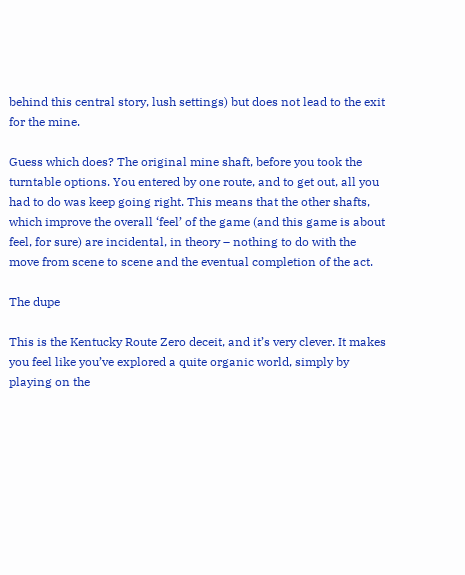behind this central story, lush settings) but does not lead to the exit for the mine.

Guess which does? The original mine shaft, before you took the turntable options. You entered by one route, and to get out, all you had to do was keep going right. This means that the other shafts, which improve the overall ‘feel’ of the game (and this game is about feel, for sure) are incidental, in theory – nothing to do with the move from scene to scene and the eventual completion of the act.

The dupe

This is the Kentucky Route Zero deceit, and it’s very clever. It makes you feel like you’ve explored a quite organic world, simply by playing on the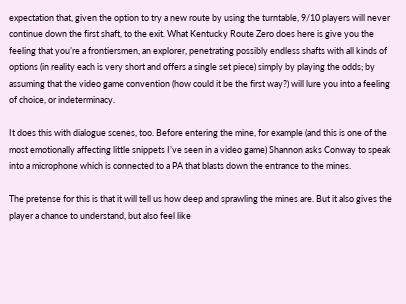expectation that, given the option to try a new route by using the turntable, 9/10 players will never continue down the first shaft, to the exit. What Kentucky Route Zero does here is give you the feeling that you’re a frontiersmen, an explorer, penetrating possibly endless shafts with all kinds of options (in reality each is very short and offers a single set piece) simply by playing the odds; by assuming that the video game convention (how could it be the first way?) will lure you into a feeling of choice, or indeterminacy.

It does this with dialogue scenes, too. Before entering the mine, for example (and this is one of the most emotionally affecting little snippets I’ve seen in a video game) Shannon asks Conway to speak into a microphone which is connected to a PA that blasts down the entrance to the mines.

The pretense for this is that it will tell us how deep and sprawling the mines are. But it also gives the player a chance to understand, but also feel like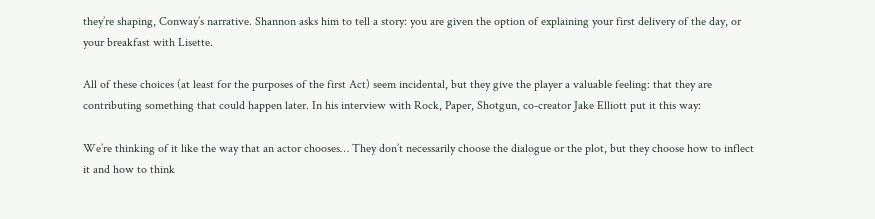they’re shaping, Conway’s narrative. Shannon asks him to tell a story: you are given the option of explaining your first delivery of the day, or your breakfast with Lisette.

All of these choices (at least for the purposes of the first Act) seem incidental, but they give the player a valuable feeling: that they are contributing something that could happen later. In his interview with Rock, Paper, Shotgun, co-creator Jake Elliott put it this way:

We’re thinking of it like the way that an actor chooses… They don’t necessarily choose the dialogue or the plot, but they choose how to inflect it and how to think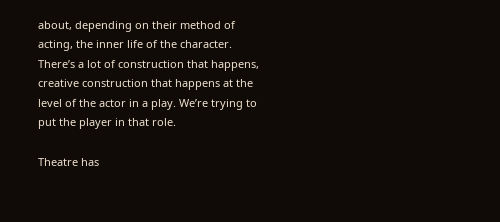about, depending on their method of acting, the inner life of the character. There’s a lot of construction that happens, creative construction that happens at the level of the actor in a play. We’re trying to put the player in that role.

Theatre has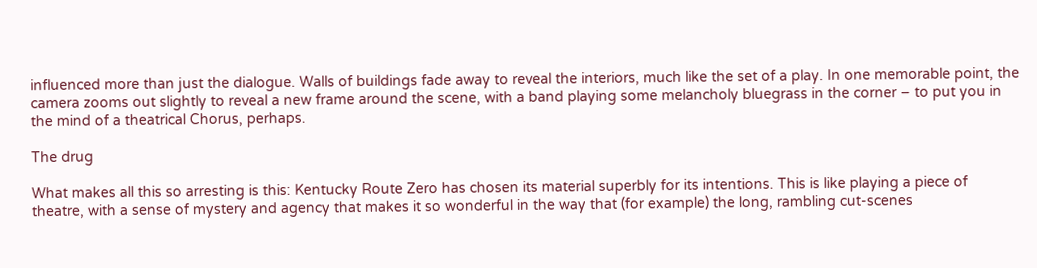influenced more than just the dialogue. Walls of buildings fade away to reveal the interiors, much like the set of a play. In one memorable point, the camera zooms out slightly to reveal a new frame around the scene, with a band playing some melancholy bluegrass in the corner – to put you in the mind of a theatrical Chorus, perhaps.

The drug

What makes all this so arresting is this: Kentucky Route Zero has chosen its material superbly for its intentions. This is like playing a piece of theatre, with a sense of mystery and agency that makes it so wonderful in the way that (for example) the long, rambling cut-scenes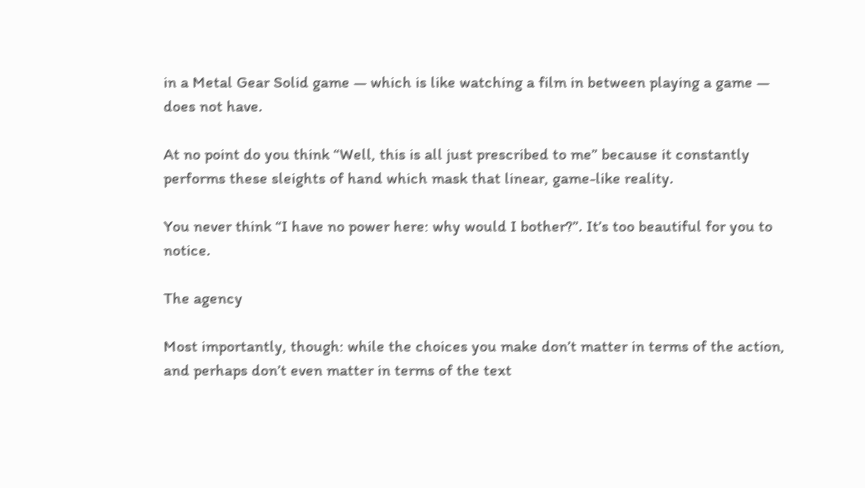in a Metal Gear Solid game — which is like watching a film in between playing a game — does not have.

At no point do you think “Well, this is all just prescribed to me” because it constantly performs these sleights of hand which mask that linear, game-like reality.

You never think “I have no power here: why would I bother?”. It’s too beautiful for you to notice.

The agency

Most importantly, though: while the choices you make don’t matter in terms of the action, and perhaps don’t even matter in terms of the text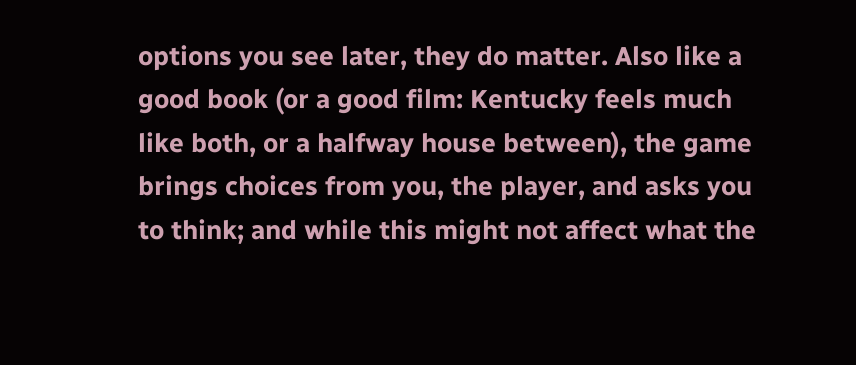options you see later, they do matter. Also like a good book (or a good film: Kentucky feels much like both, or a halfway house between), the game brings choices from you, the player, and asks you to think; and while this might not affect what the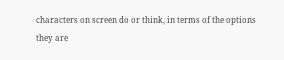characters on screen do or think, in terms of the options they are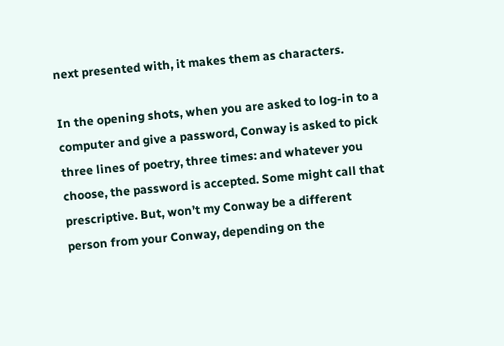next presented with, it makes them as characters.

In the opening shots, when you are asked to log-in to a computer and give a password, Conway is asked to pick three lines of poetry, three times: and whatever you choose, the password is accepted. Some might call that prescriptive. But, won’t my Conway be a different person from your Conway, depending on the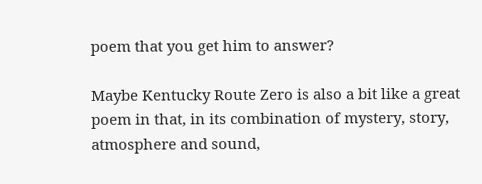poem that you get him to answer?

Maybe Kentucky Route Zero is also a bit like a great poem in that, in its combination of mystery, story, atmosphere and sound,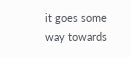it goes some way towards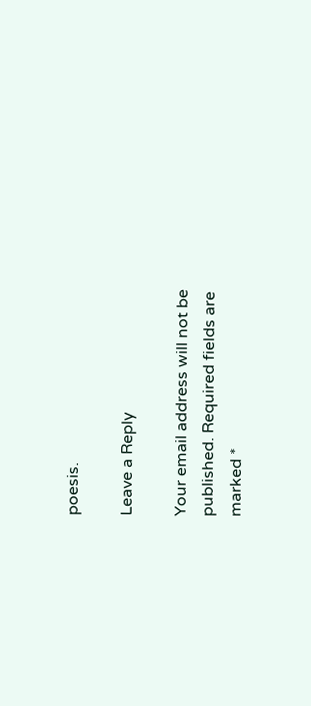poesis.

Leave a Reply

Your email address will not be published. Required fields are marked *